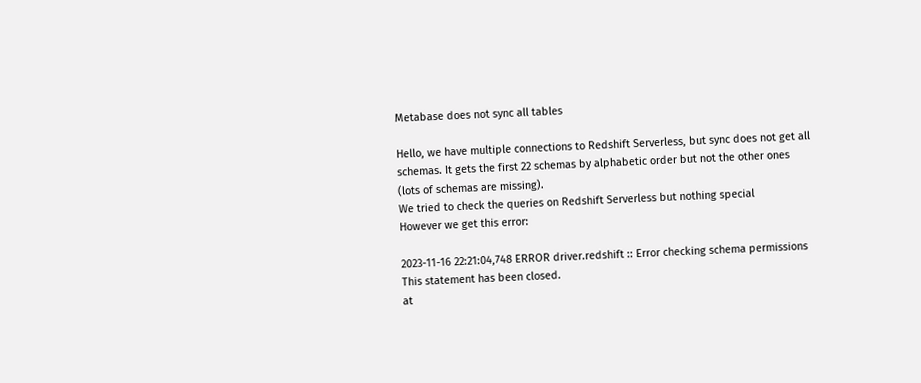Metabase does not sync all tables

Hello, we have multiple connections to Redshift Serverless, but sync does not get all schemas. It gets the first 22 schemas by alphabetic order but not the other ones (lots of schemas are missing).
We tried to check the queries on Redshift Serverless but nothing special
However we get this error:

2023-11-16 22:21:04,748 ERROR driver.redshift :: Error checking schema permissions This statement has been closed.
at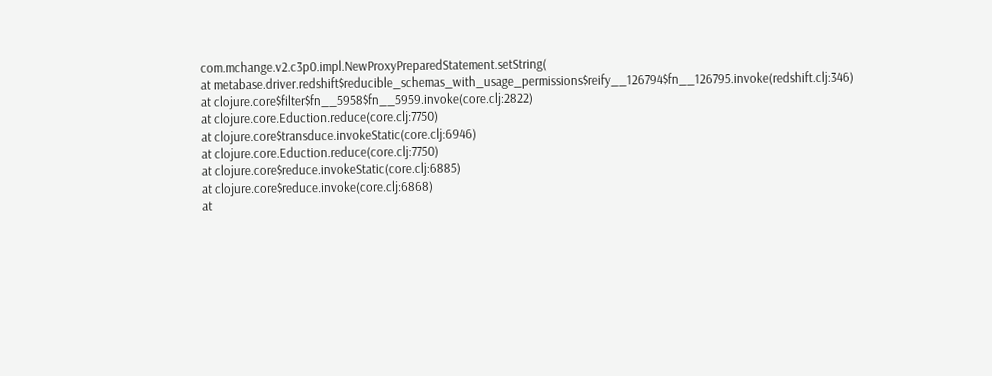com.mchange.v2.c3p0.impl.NewProxyPreparedStatement.setString(
at metabase.driver.redshift$reducible_schemas_with_usage_permissions$reify__126794$fn__126795.invoke(redshift.clj:346)
at clojure.core$filter$fn__5958$fn__5959.invoke(core.clj:2822)
at clojure.core.Eduction.reduce(core.clj:7750)
at clojure.core$transduce.invokeStatic(core.clj:6946)
at clojure.core.Eduction.reduce(core.clj:7750)
at clojure.core$reduce.invokeStatic(core.clj:6885)
at clojure.core$reduce.invoke(core.clj:6868)
at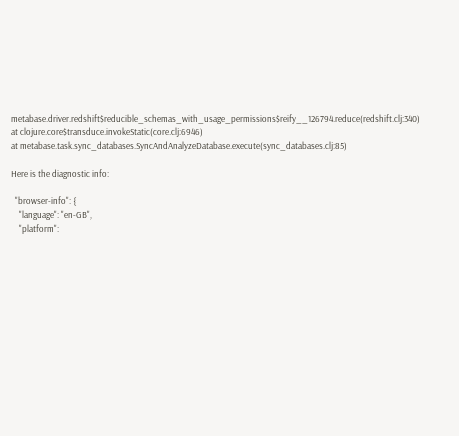metabase.driver.redshift$reducible_schemas_with_usage_permissions$reify__126794.reduce(redshift.clj:340)
at clojure.core$transduce.invokeStatic(core.clj:6946)
at metabase.task.sync_databases.SyncAndAnalyzeDatabase.execute(sync_databases.clj:85)

Here is the diagnostic info:

  "browser-info": {
    "language": "en-GB",
    "platform":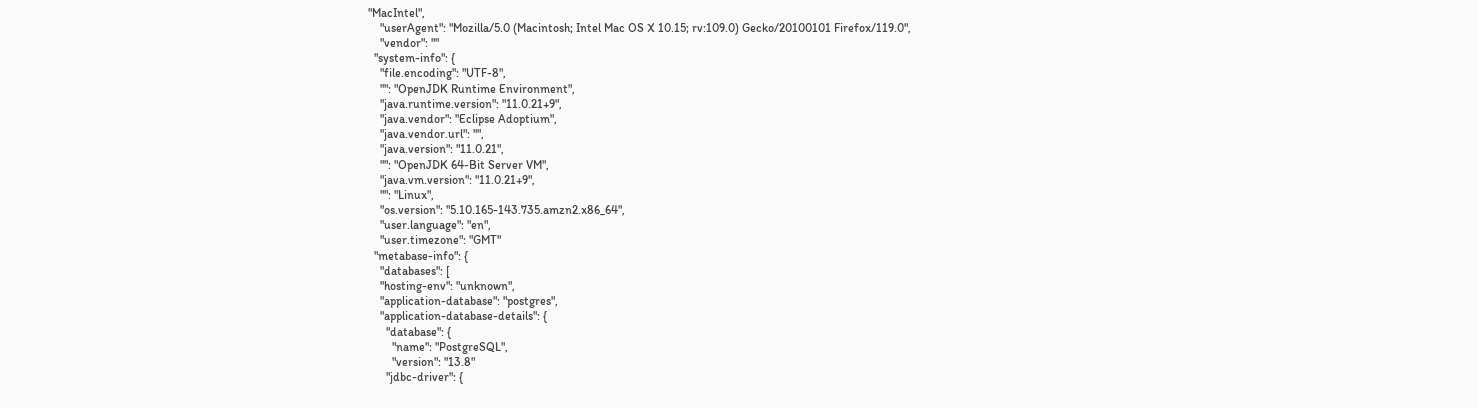"MacIntel",
    "userAgent": "Mozilla/5.0 (Macintosh; Intel Mac OS X 10.15; rv:109.0) Gecko/20100101 Firefox/119.0",
    "vendor": ""
  "system-info": {
    "file.encoding": "UTF-8",
    "": "OpenJDK Runtime Environment",
    "java.runtime.version": "11.0.21+9",
    "java.vendor": "Eclipse Adoptium",
    "java.vendor.url": "",
    "java.version": "11.0.21",
    "": "OpenJDK 64-Bit Server VM",
    "java.vm.version": "11.0.21+9",
    "": "Linux",
    "os.version": "5.10.165-143.735.amzn2.x86_64",
    "user.language": "en",
    "user.timezone": "GMT"
  "metabase-info": {
    "databases": [
    "hosting-env": "unknown",
    "application-database": "postgres",
    "application-database-details": {
      "database": {
        "name": "PostgreSQL",
        "version": "13.8"
      "jdbc-driver": {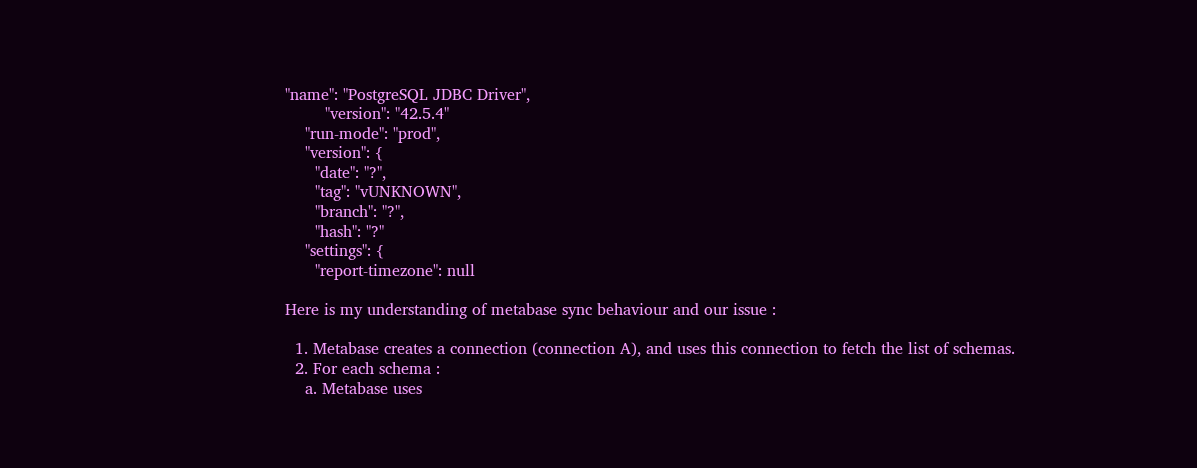"name": "PostgreSQL JDBC Driver",
        "version": "42.5.4"
    "run-mode": "prod",
    "version": {
      "date": "?",
      "tag": "vUNKNOWN",
      "branch": "?",
      "hash": "?"
    "settings": {
      "report-timezone": null

Here is my understanding of metabase sync behaviour and our issue :

  1. Metabase creates a connection (connection A), and uses this connection to fetch the list of schemas.
  2. For each schema :
    a. Metabase uses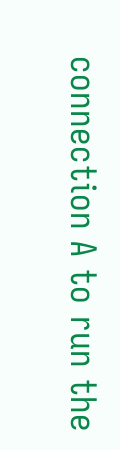connection A to run the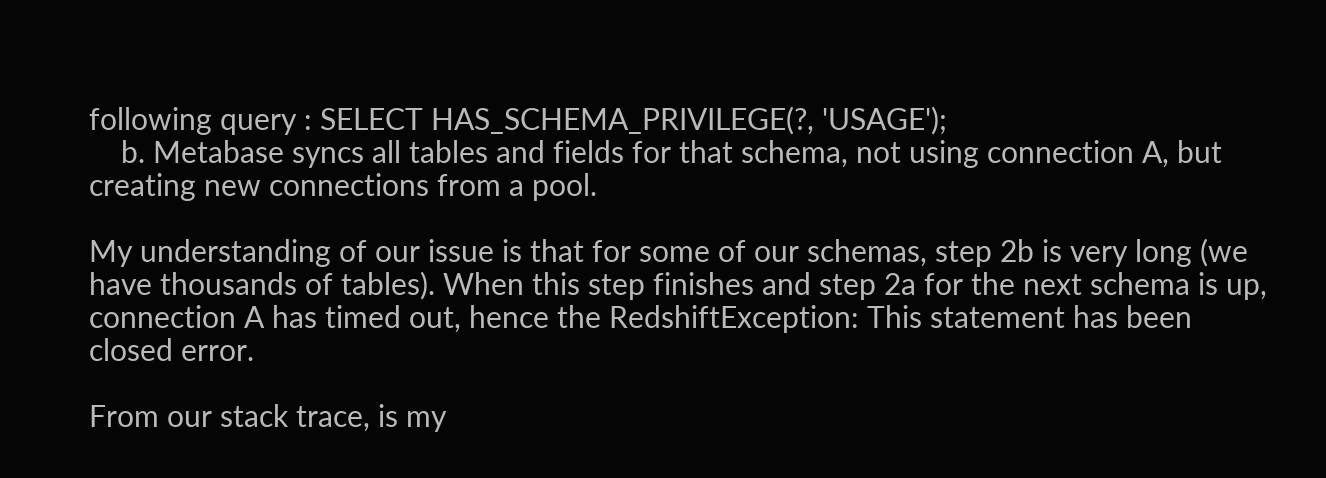following query : SELECT HAS_SCHEMA_PRIVILEGE(?, 'USAGE');
    b. Metabase syncs all tables and fields for that schema, not using connection A, but creating new connections from a pool.

My understanding of our issue is that for some of our schemas, step 2b is very long (we have thousands of tables). When this step finishes and step 2a for the next schema is up, connection A has timed out, hence the RedshiftException: This statement has been closed error.

From our stack trace, is my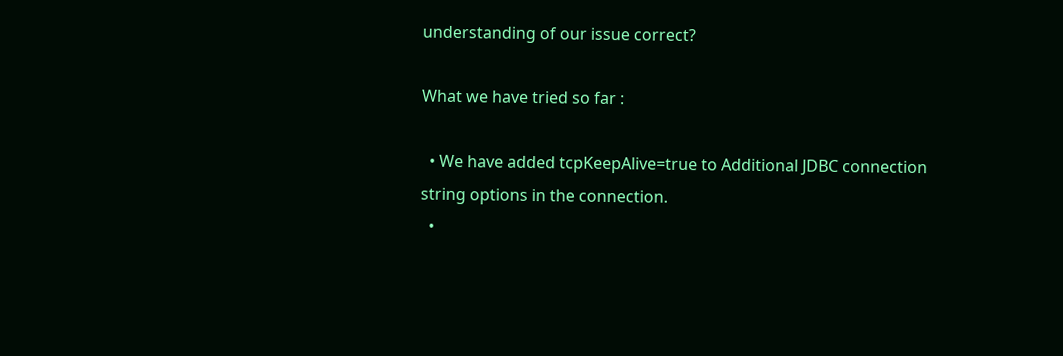understanding of our issue correct?

What we have tried so far :

  • We have added tcpKeepAlive=true to Additional JDBC connection string options in the connection.
  •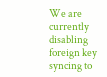We are currently disabling foreign key syncing to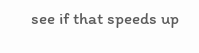see if that speeds up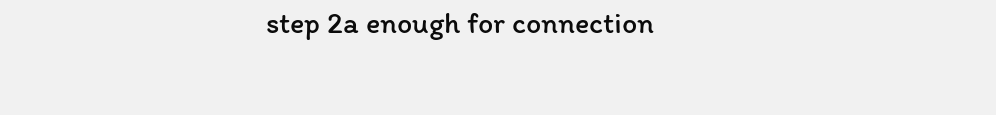step 2a enough for connection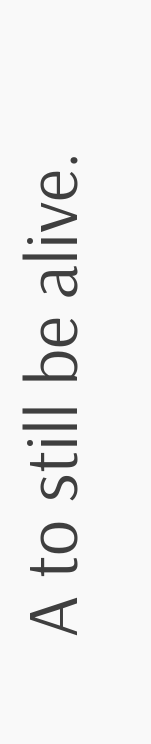A to still be alive.